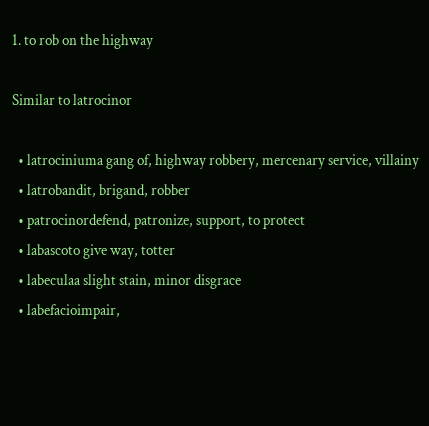1. to rob on the highway

Similar to latrocinor

  • latrociniuma gang of, highway robbery, mercenary service, villainy
  • latrobandit, brigand, robber
  • patrocinordefend, patronize, support, to protect
  • labascoto give way, totter
  • labeculaa slight stain, minor disgrace
  • labefacioimpair,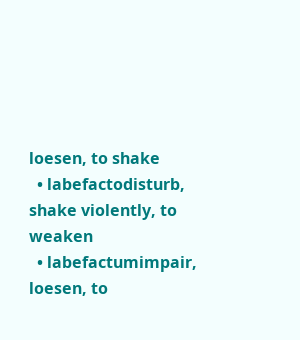loesen, to shake
  • labefactodisturb, shake violently, to weaken
  • labefactumimpair, loesen, to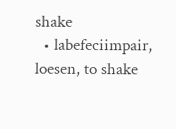shake
  • labefeciimpair, loesen, to shake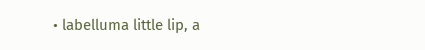• labelluma little lip, a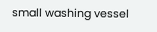small washing vessel